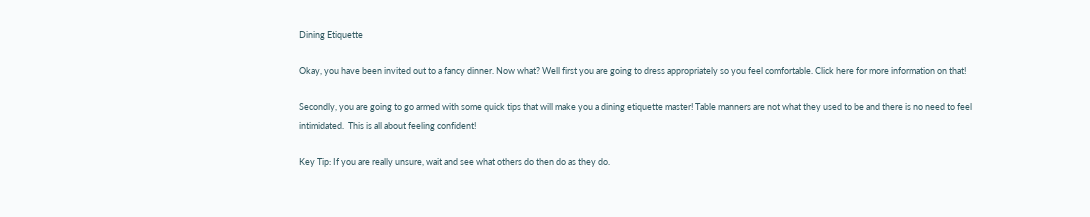Dining Etiquette

Okay, you have been invited out to a fancy dinner. Now what? Well first you are going to dress appropriately so you feel comfortable. Click here for more information on that!

Secondly, you are going to go armed with some quick tips that will make you a dining etiquette master! Table manners are not what they used to be and there is no need to feel intimidated.  This is all about feeling confident!

Key Tip: If you are really unsure, wait and see what others do then do as they do.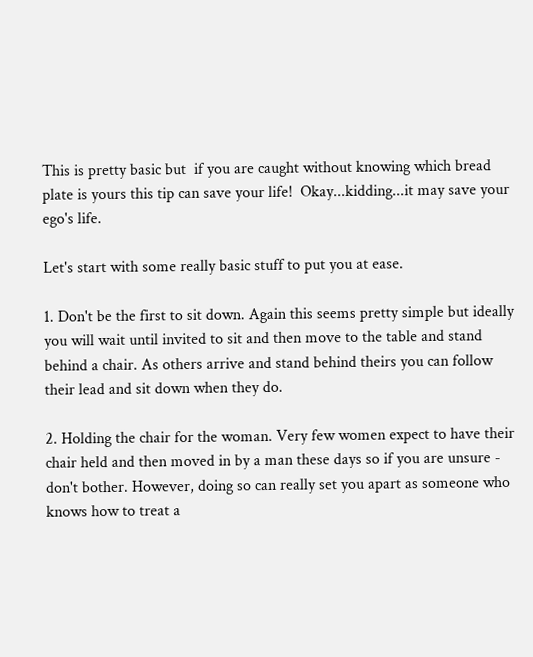This is pretty basic but  if you are caught without knowing which bread plate is yours this tip can save your life!  Okay...kidding...it may save your ego's life.

Let's start with some really basic stuff to put you at ease.

1. Don't be the first to sit down. Again this seems pretty simple but ideally you will wait until invited to sit and then move to the table and stand behind a chair. As others arrive and stand behind theirs you can follow their lead and sit down when they do.

2. Holding the chair for the woman. Very few women expect to have their chair held and then moved in by a man these days so if you are unsure - don't bother. However, doing so can really set you apart as someone who knows how to treat a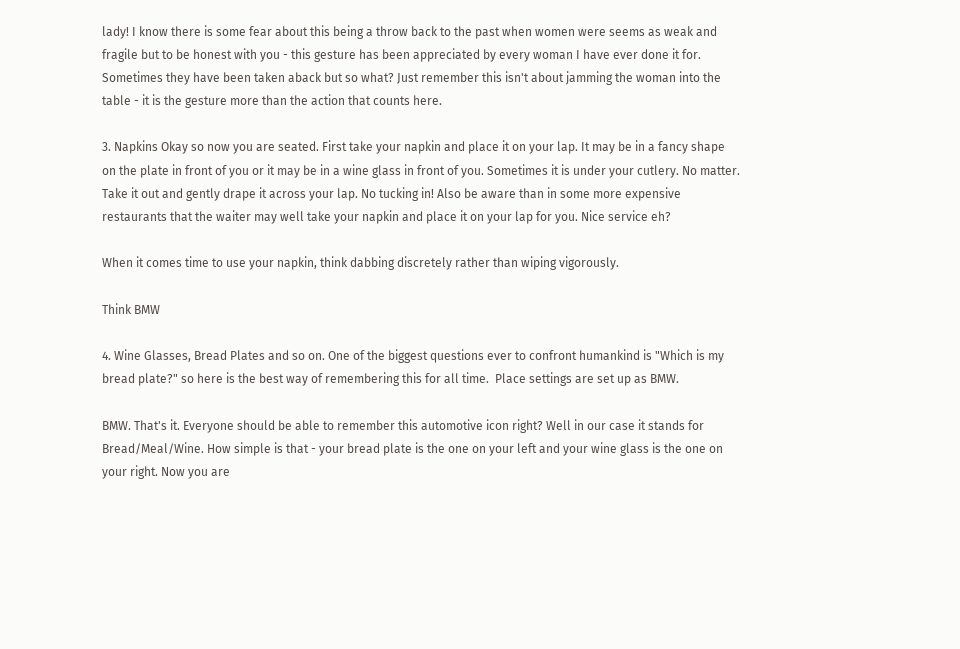lady! I know there is some fear about this being a throw back to the past when women were seems as weak and fragile but to be honest with you - this gesture has been appreciated by every woman I have ever done it for. Sometimes they have been taken aback but so what? Just remember this isn't about jamming the woman into the table - it is the gesture more than the action that counts here.

3. Napkins Okay so now you are seated. First take your napkin and place it on your lap. It may be in a fancy shape on the plate in front of you or it may be in a wine glass in front of you. Sometimes it is under your cutlery. No matter. Take it out and gently drape it across your lap. No tucking in! Also be aware than in some more expensive restaurants that the waiter may well take your napkin and place it on your lap for you. Nice service eh?

When it comes time to use your napkin, think dabbing discretely rather than wiping vigorously.

Think BMW

4. Wine Glasses, Bread Plates and so on. One of the biggest questions ever to confront humankind is "Which is my bread plate?" so here is the best way of remembering this for all time.  Place settings are set up as BMW.

BMW. That's it. Everyone should be able to remember this automotive icon right? Well in our case it stands for Bread/Meal/Wine. How simple is that - your bread plate is the one on your left and your wine glass is the one on your right. Now you are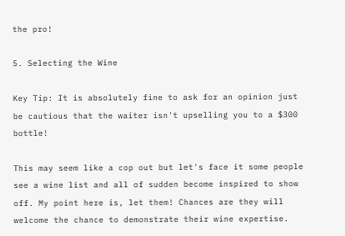the pro!

5. Selecting the Wine

Key Tip: It is absolutely fine to ask for an opinion just be cautious that the waiter isn't upselling you to a $300 bottle!

This may seem like a cop out but let's face it some people see a wine list and all of sudden become inspired to show off. My point here is, let them! Chances are they will welcome the chance to demonstrate their wine expertise.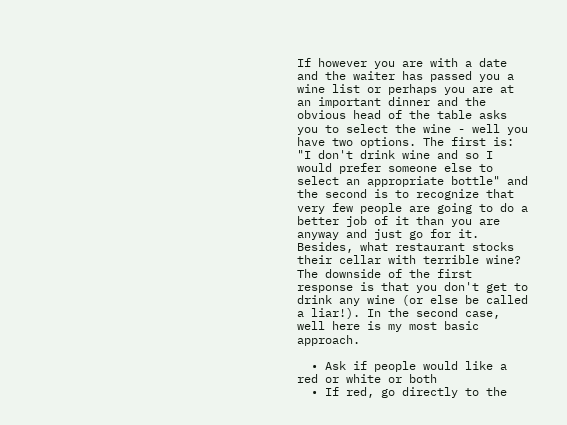If however you are with a date and the waiter has passed you a wine list or perhaps you are at an important dinner and the obvious head of the table asks you to select the wine - well you have two options. The first is: "I don't drink wine and so I would prefer someone else to select an appropriate bottle" and the second is to recognize that very few people are going to do a better job of it than you are anyway and just go for it. Besides, what restaurant stocks their cellar with terrible wine? The downside of the first response is that you don't get to drink any wine (or else be called a liar!). In the second case, well here is my most basic approach.

  • Ask if people would like a red or white or both
  • If red, go directly to the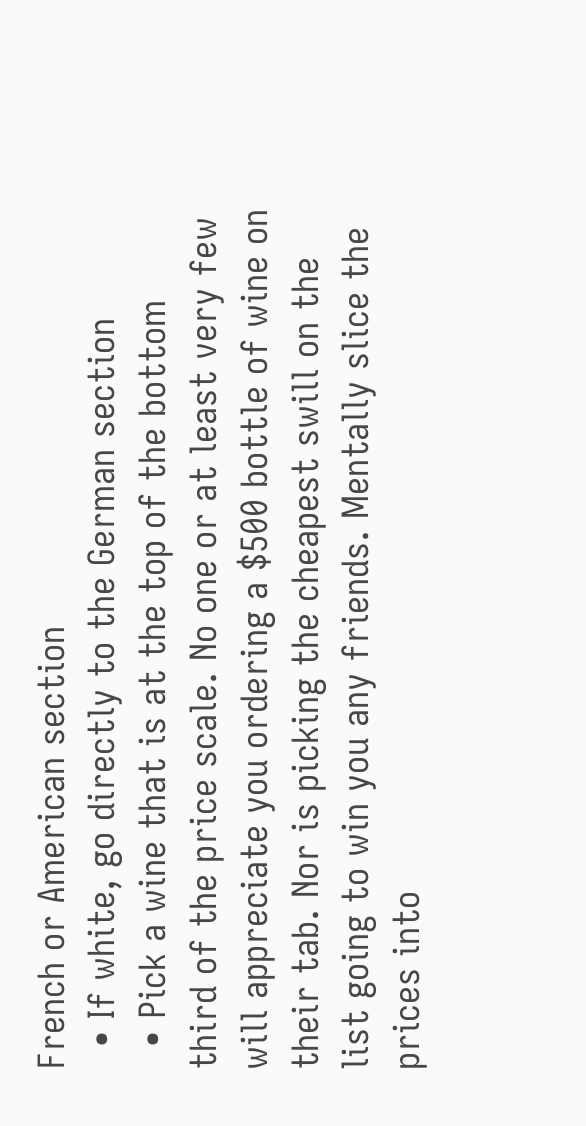French or American section
  • If white, go directly to the German section
  • Pick a wine that is at the top of the bottom third of the price scale. No one or at least very few will appreciate you ordering a $500 bottle of wine on their tab. Nor is picking the cheapest swill on the list going to win you any friends. Mentally slice the prices into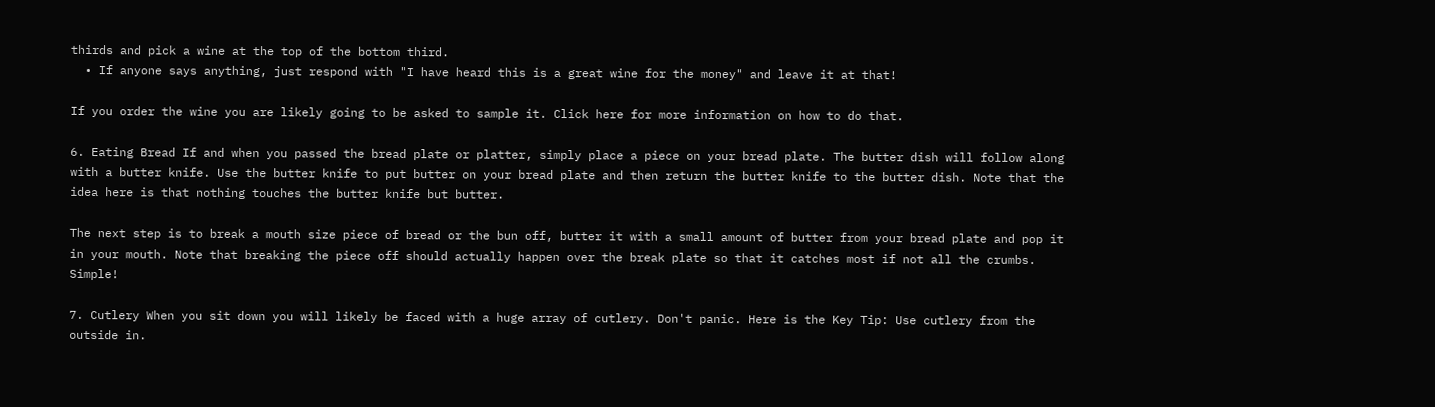thirds and pick a wine at the top of the bottom third.
  • If anyone says anything, just respond with "I have heard this is a great wine for the money" and leave it at that!

If you order the wine you are likely going to be asked to sample it. Click here for more information on how to do that.

6. Eating Bread If and when you passed the bread plate or platter, simply place a piece on your bread plate. The butter dish will follow along with a butter knife. Use the butter knife to put butter on your bread plate and then return the butter knife to the butter dish. Note that the idea here is that nothing touches the butter knife but butter.

The next step is to break a mouth size piece of bread or the bun off, butter it with a small amount of butter from your bread plate and pop it in your mouth. Note that breaking the piece off should actually happen over the break plate so that it catches most if not all the crumbs. Simple!

7. Cutlery When you sit down you will likely be faced with a huge array of cutlery. Don't panic. Here is the Key Tip: Use cutlery from the outside in.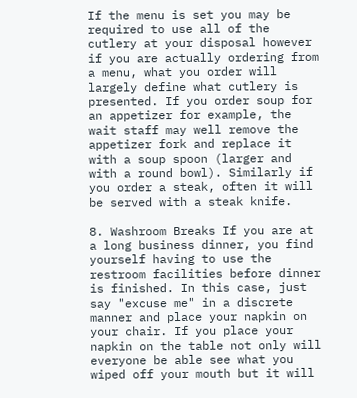If the menu is set you may be required to use all of the cutlery at your disposal however if you are actually ordering from a menu, what you order will largely define what cutlery is presented. If you order soup for an appetizer for example, the wait staff may well remove the appetizer fork and replace it with a soup spoon (larger and with a round bowl). Similarly if you order a steak, often it will be served with a steak knife.

8. Washroom Breaks If you are at a long business dinner, you find yourself having to use the restroom facilities before dinner is finished. In this case, just say "excuse me" in a discrete manner and place your napkin on your chair. If you place your napkin on the table not only will everyone be able see what you wiped off your mouth but it will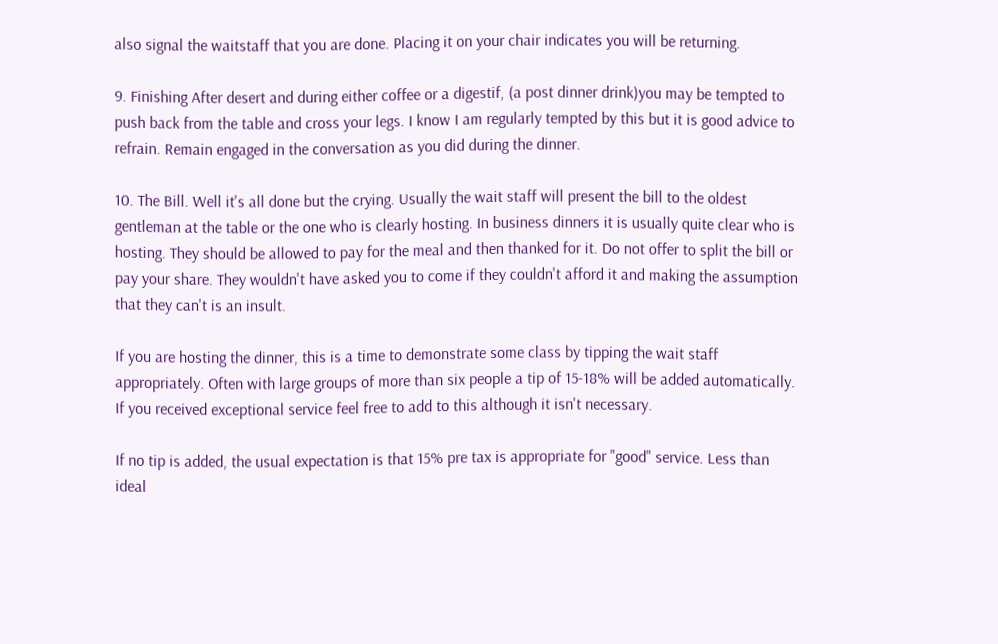also signal the waitstaff that you are done. Placing it on your chair indicates you will be returning.

9. Finishing After desert and during either coffee or a digestif, (a post dinner drink)you may be tempted to push back from the table and cross your legs. I know I am regularly tempted by this but it is good advice to refrain. Remain engaged in the conversation as you did during the dinner.

10. The Bill. Well it's all done but the crying. Usually the wait staff will present the bill to the oldest gentleman at the table or the one who is clearly hosting. In business dinners it is usually quite clear who is hosting. They should be allowed to pay for the meal and then thanked for it. Do not offer to split the bill or pay your share. They wouldn't have asked you to come if they couldn't afford it and making the assumption that they can't is an insult.

If you are hosting the dinner, this is a time to demonstrate some class by tipping the wait staff appropriately. Often with large groups of more than six people a tip of 15-18% will be added automatically. If you received exceptional service feel free to add to this although it isn't necessary.

If no tip is added, the usual expectation is that 15% pre tax is appropriate for "good" service. Less than ideal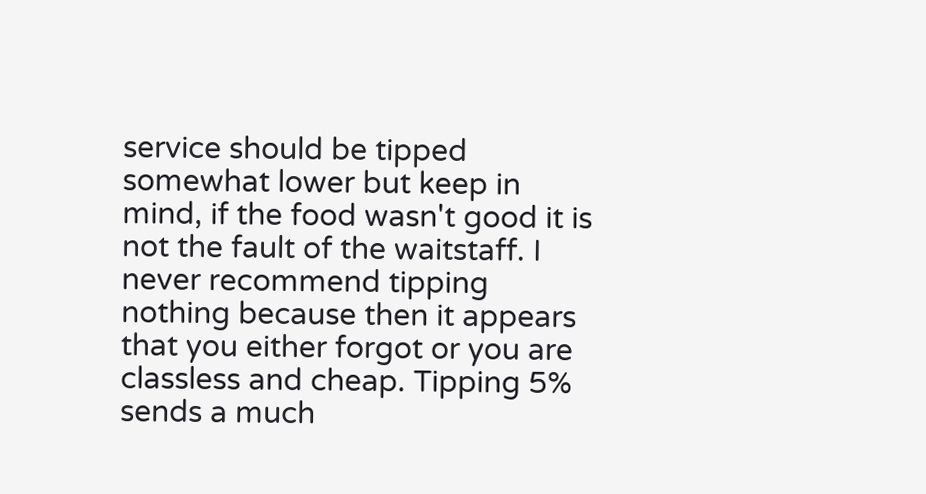service should be tipped somewhat lower but keep in mind, if the food wasn't good it is not the fault of the waitstaff. I never recommend tipping nothing because then it appears that you either forgot or you are classless and cheap. Tipping 5% sends a much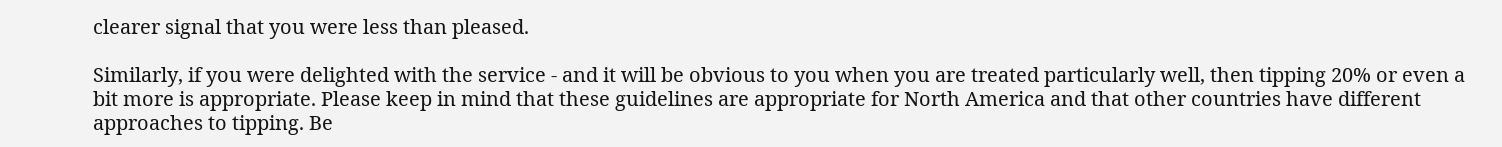clearer signal that you were less than pleased.

Similarly, if you were delighted with the service - and it will be obvious to you when you are treated particularly well, then tipping 20% or even a bit more is appropriate. Please keep in mind that these guidelines are appropriate for North America and that other countries have different approaches to tipping. Be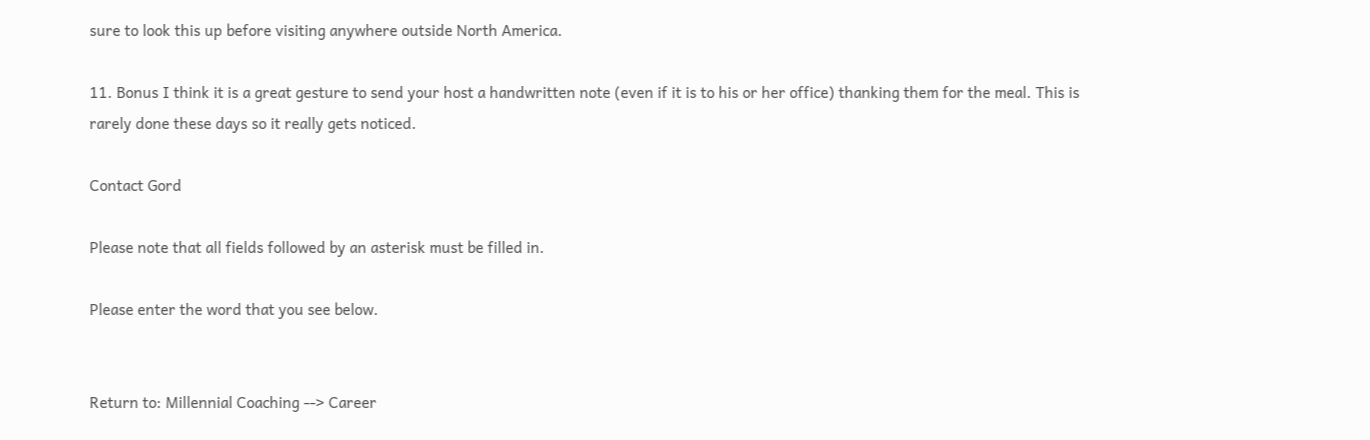sure to look this up before visiting anywhere outside North America.

11. Bonus I think it is a great gesture to send your host a handwritten note (even if it is to his or her office) thanking them for the meal. This is rarely done these days so it really gets noticed.

Contact Gord

Please note that all fields followed by an asterisk must be filled in.

Please enter the word that you see below.


Return to: Millennial Coaching --> Career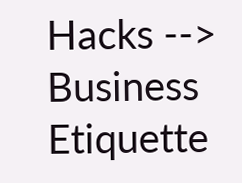Hacks --> Business Etiquette